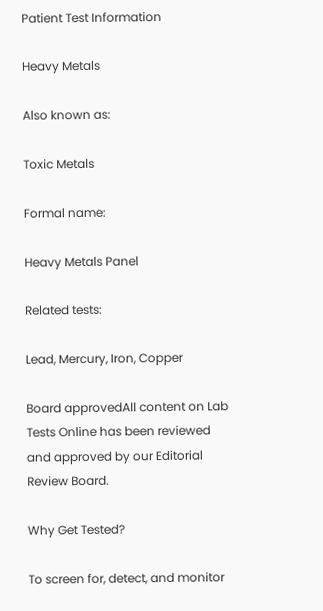Patient Test Information

Heavy Metals

Also known as:

Toxic Metals

Formal name:

Heavy Metals Panel

Related tests:

Lead, Mercury, Iron, Copper

Board approvedAll content on Lab Tests Online has been reviewed and approved by our Editorial Review Board.

Why Get Tested?

To screen for, detect, and monitor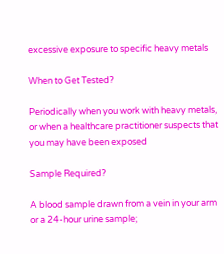excessive exposure to specific heavy metals

When to Get Tested?

Periodically when you work with heavy metals, or when a healthcare practitioner suspects that you may have been exposed

Sample Required?

A blood sample drawn from a vein in your arm or a 24-hour urine sample;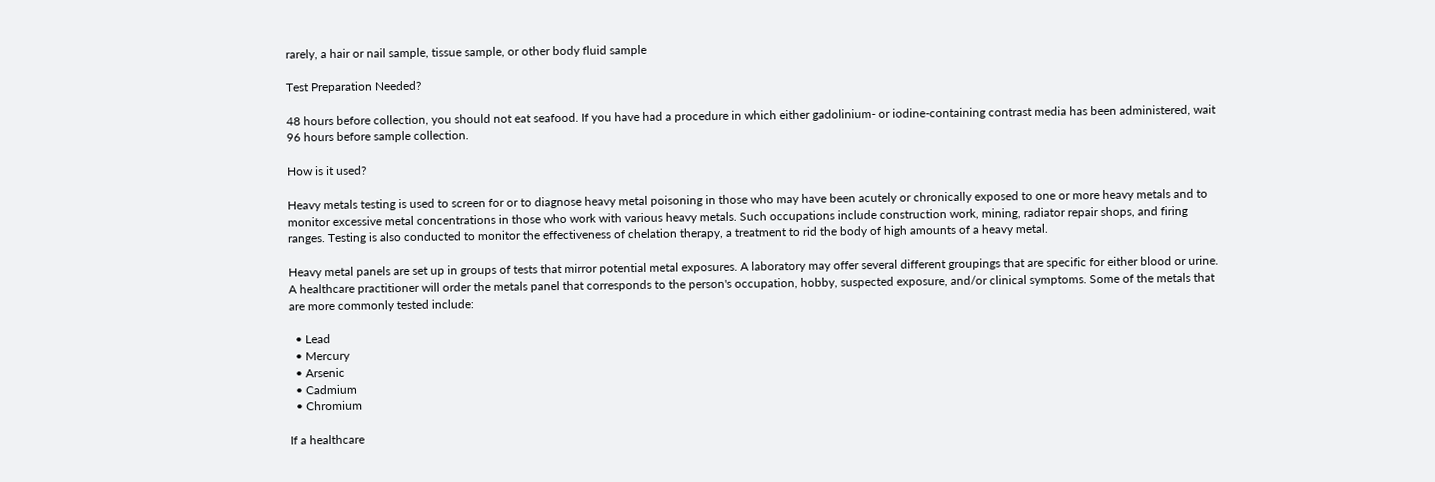rarely, a hair or nail sample, tissue sample, or other body fluid sample

Test Preparation Needed?

48 hours before collection, you should not eat seafood. If you have had a procedure in which either gadolinium- or iodine-containing contrast media has been administered, wait 96 hours before sample collection.

How is it used?

Heavy metals testing is used to screen for or to diagnose heavy metal poisoning in those who may have been acutely or chronically exposed to one or more heavy metals and to monitor excessive metal concentrations in those who work with various heavy metals. Such occupations include construction work, mining, radiator repair shops, and firing ranges. Testing is also conducted to monitor the effectiveness of chelation therapy, a treatment to rid the body of high amounts of a heavy metal.

Heavy metal panels are set up in groups of tests that mirror potential metal exposures. A laboratory may offer several different groupings that are specific for either blood or urine. A healthcare practitioner will order the metals panel that corresponds to the person's occupation, hobby, suspected exposure, and/or clinical symptoms. Some of the metals that are more commonly tested include:

  • Lead
  • Mercury
  • Arsenic
  • Cadmium
  • Chromium

If a healthcare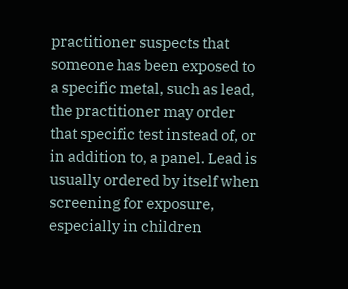practitioner suspects that someone has been exposed to a specific metal, such as lead, the practitioner may order that specific test instead of, or in addition to, a panel. Lead is usually ordered by itself when screening for exposure, especially in children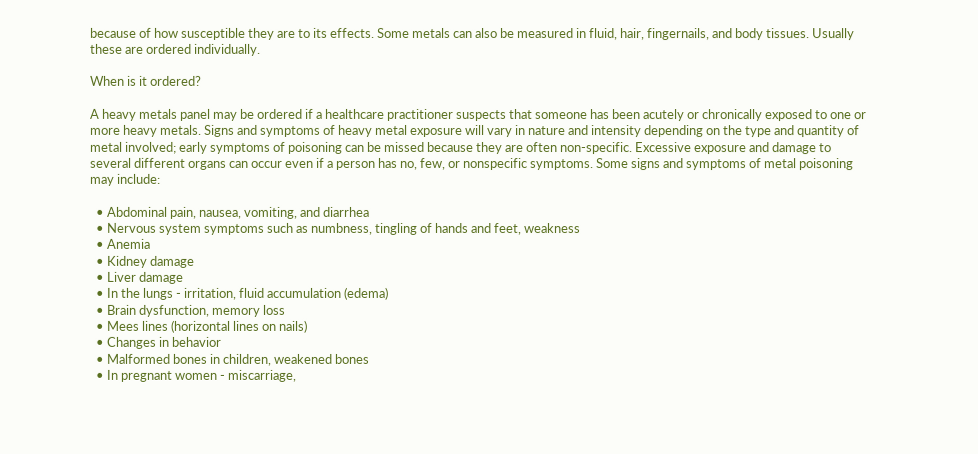because of how susceptible they are to its effects. Some metals can also be measured in fluid, hair, fingernails, and body tissues. Usually these are ordered individually.

When is it ordered?

A heavy metals panel may be ordered if a healthcare practitioner suspects that someone has been acutely or chronically exposed to one or more heavy metals. Signs and symptoms of heavy metal exposure will vary in nature and intensity depending on the type and quantity of metal involved; early symptoms of poisoning can be missed because they are often non-specific. Excessive exposure and damage to several different organs can occur even if a person has no, few, or nonspecific symptoms. Some signs and symptoms of metal poisoning may include:

  • Abdominal pain, nausea, vomiting, and diarrhea
  • Nervous system symptoms such as numbness, tingling of hands and feet, weakness
  • Anemia
  • Kidney damage
  • Liver damage
  • In the lungs - irritation, fluid accumulation (edema)
  • Brain dysfunction, memory loss
  • Mees lines (horizontal lines on nails)
  • Changes in behavior
  • Malformed bones in children, weakened bones
  • In pregnant women - miscarriage,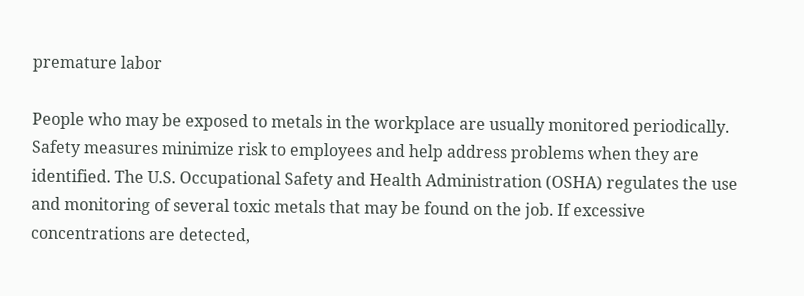premature labor

People who may be exposed to metals in the workplace are usually monitored periodically. Safety measures minimize risk to employees and help address problems when they are identified. The U.S. Occupational Safety and Health Administration (OSHA) regulates the use and monitoring of several toxic metals that may be found on the job. If excessive concentrations are detected,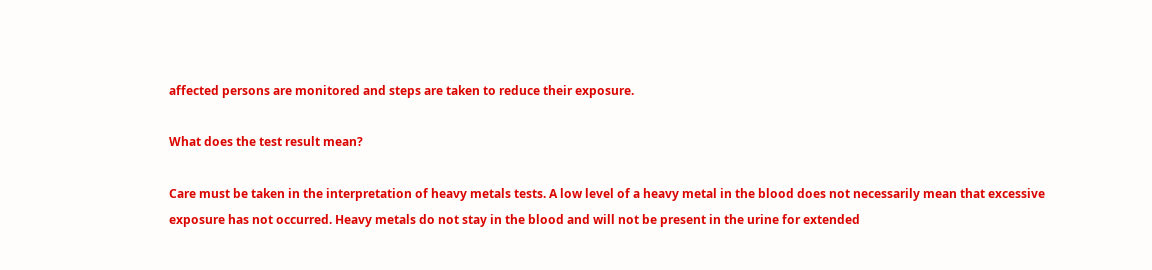affected persons are monitored and steps are taken to reduce their exposure.

What does the test result mean?

Care must be taken in the interpretation of heavy metals tests. A low level of a heavy metal in the blood does not necessarily mean that excessive exposure has not occurred. Heavy metals do not stay in the blood and will not be present in the urine for extended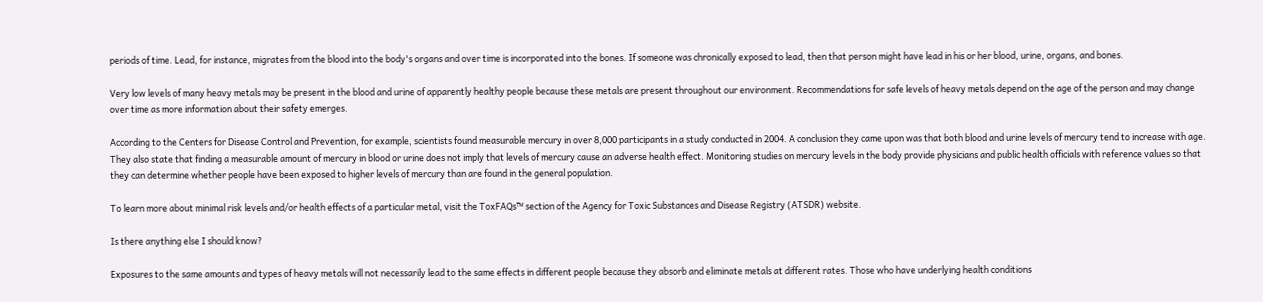periods of time. Lead, for instance, migrates from the blood into the body's organs and over time is incorporated into the bones. If someone was chronically exposed to lead, then that person might have lead in his or her blood, urine, organs, and bones.

Very low levels of many heavy metals may be present in the blood and urine of apparently healthy people because these metals are present throughout our environment. Recommendations for safe levels of heavy metals depend on the age of the person and may change over time as more information about their safety emerges.

According to the Centers for Disease Control and Prevention, for example, scientists found measurable mercury in over 8,000 participants in a study conducted in 2004. A conclusion they came upon was that both blood and urine levels of mercury tend to increase with age. They also state that finding a measurable amount of mercury in blood or urine does not imply that levels of mercury cause an adverse health effect. Monitoring studies on mercury levels in the body provide physicians and public health officials with reference values so that they can determine whether people have been exposed to higher levels of mercury than are found in the general population.

To learn more about minimal risk levels and/or health effects of a particular metal, visit the ToxFAQs™ section of the Agency for Toxic Substances and Disease Registry (ATSDR) website.

Is there anything else I should know?

Exposures to the same amounts and types of heavy metals will not necessarily lead to the same effects in different people because they absorb and eliminate metals at different rates. Those who have underlying health conditions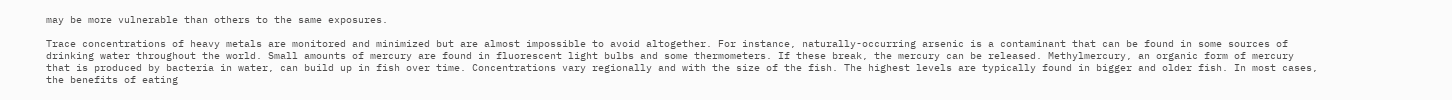may be more vulnerable than others to the same exposures.

Trace concentrations of heavy metals are monitored and minimized but are almost impossible to avoid altogether. For instance, naturally-occurring arsenic is a contaminant that can be found in some sources of drinking water throughout the world. Small amounts of mercury are found in fluorescent light bulbs and some thermometers. If these break, the mercury can be released. Methylmercury, an organic form of mercury that is produced by bacteria in water, can build up in fish over time. Concentrations vary regionally and with the size of the fish. The highest levels are typically found in bigger and older fish. In most cases, the benefits of eating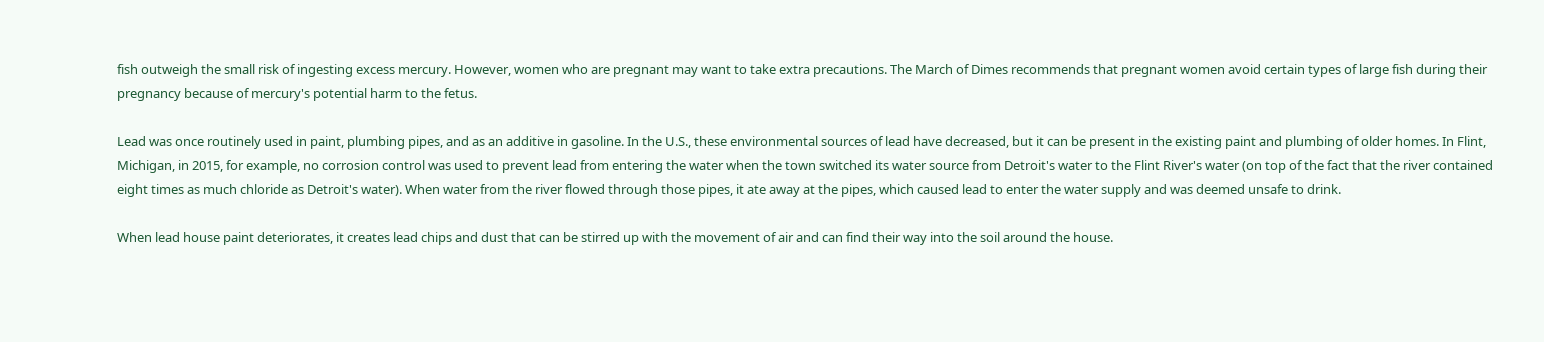fish outweigh the small risk of ingesting excess mercury. However, women who are pregnant may want to take extra precautions. The March of Dimes recommends that pregnant women avoid certain types of large fish during their pregnancy because of mercury's potential harm to the fetus.

Lead was once routinely used in paint, plumbing pipes, and as an additive in gasoline. In the U.S., these environmental sources of lead have decreased, but it can be present in the existing paint and plumbing of older homes. In Flint, Michigan, in 2015, for example, no corrosion control was used to prevent lead from entering the water when the town switched its water source from Detroit's water to the Flint River's water (on top of the fact that the river contained eight times as much chloride as Detroit's water). When water from the river flowed through those pipes, it ate away at the pipes, which caused lead to enter the water supply and was deemed unsafe to drink.

When lead house paint deteriorates, it creates lead chips and dust that can be stirred up with the movement of air and can find their way into the soil around the house.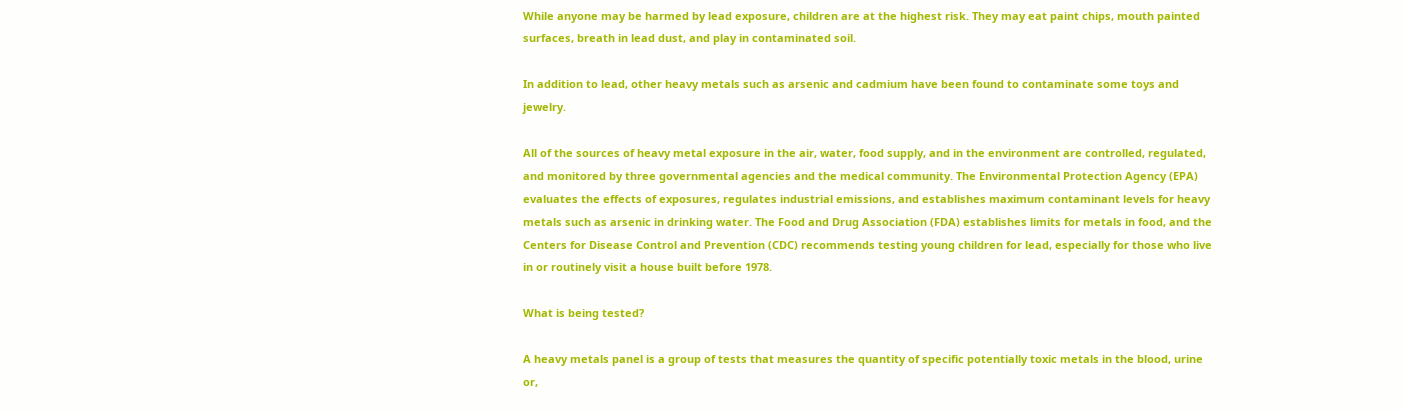While anyone may be harmed by lead exposure, children are at the highest risk. They may eat paint chips, mouth painted surfaces, breath in lead dust, and play in contaminated soil.

In addition to lead, other heavy metals such as arsenic and cadmium have been found to contaminate some toys and jewelry.

All of the sources of heavy metal exposure in the air, water, food supply, and in the environment are controlled, regulated, and monitored by three governmental agencies and the medical community. The Environmental Protection Agency (EPA) evaluates the effects of exposures, regulates industrial emissions, and establishes maximum contaminant levels for heavy metals such as arsenic in drinking water. The Food and Drug Association (FDA) establishes limits for metals in food, and the Centers for Disease Control and Prevention (CDC) recommends testing young children for lead, especially for those who live in or routinely visit a house built before 1978.

What is being tested?

A heavy metals panel is a group of tests that measures the quantity of specific potentially toxic metals in the blood, urine or,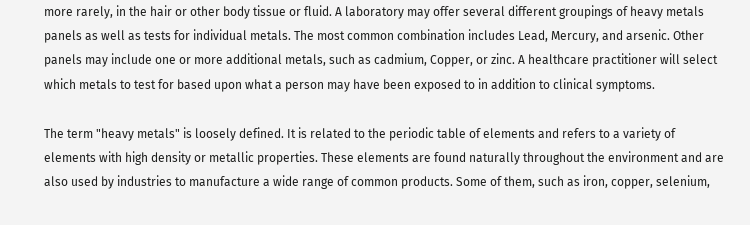more rarely, in the hair or other body tissue or fluid. A laboratory may offer several different groupings of heavy metals panels as well as tests for individual metals. The most common combination includes Lead, Mercury, and arsenic. Other panels may include one or more additional metals, such as cadmium, Copper, or zinc. A healthcare practitioner will select which metals to test for based upon what a person may have been exposed to in addition to clinical symptoms.

The term "heavy metals" is loosely defined. It is related to the periodic table of elements and refers to a variety of elements with high density or metallic properties. These elements are found naturally throughout the environment and are also used by industries to manufacture a wide range of common products. Some of them, such as iron, copper, selenium,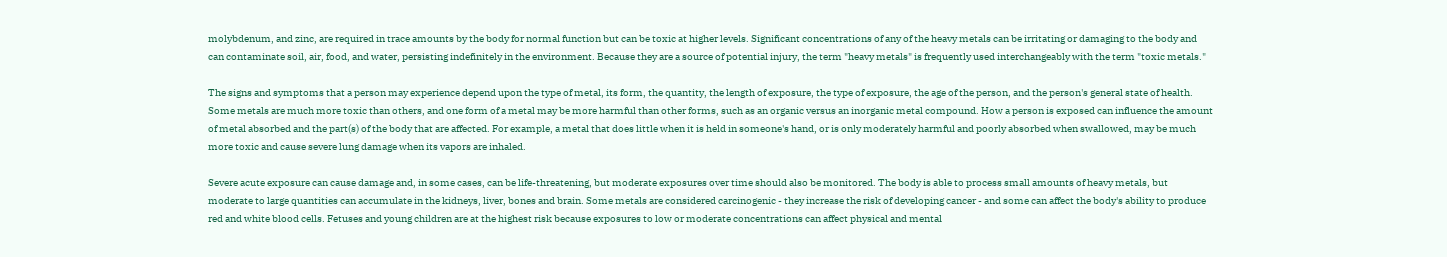molybdenum, and zinc, are required in trace amounts by the body for normal function but can be toxic at higher levels. Significant concentrations of any of the heavy metals can be irritating or damaging to the body and can contaminate soil, air, food, and water, persisting indefinitely in the environment. Because they are a source of potential injury, the term "heavy metals" is frequently used interchangeably with the term "toxic metals."

The signs and symptoms that a person may experience depend upon the type of metal, its form, the quantity, the length of exposure, the type of exposure, the age of the person, and the person's general state of health. Some metals are much more toxic than others, and one form of a metal may be more harmful than other forms, such as an organic versus an inorganic metal compound. How a person is exposed can influence the amount of metal absorbed and the part(s) of the body that are affected. For example, a metal that does little when it is held in someone's hand, or is only moderately harmful and poorly absorbed when swallowed, may be much more toxic and cause severe lung damage when its vapors are inhaled.

Severe acute exposure can cause damage and, in some cases, can be life-threatening, but moderate exposures over time should also be monitored. The body is able to process small amounts of heavy metals, but moderate to large quantities can accumulate in the kidneys, liver, bones and brain. Some metals are considered carcinogenic - they increase the risk of developing cancer - and some can affect the body's ability to produce red and white blood cells. Fetuses and young children are at the highest risk because exposures to low or moderate concentrations can affect physical and mental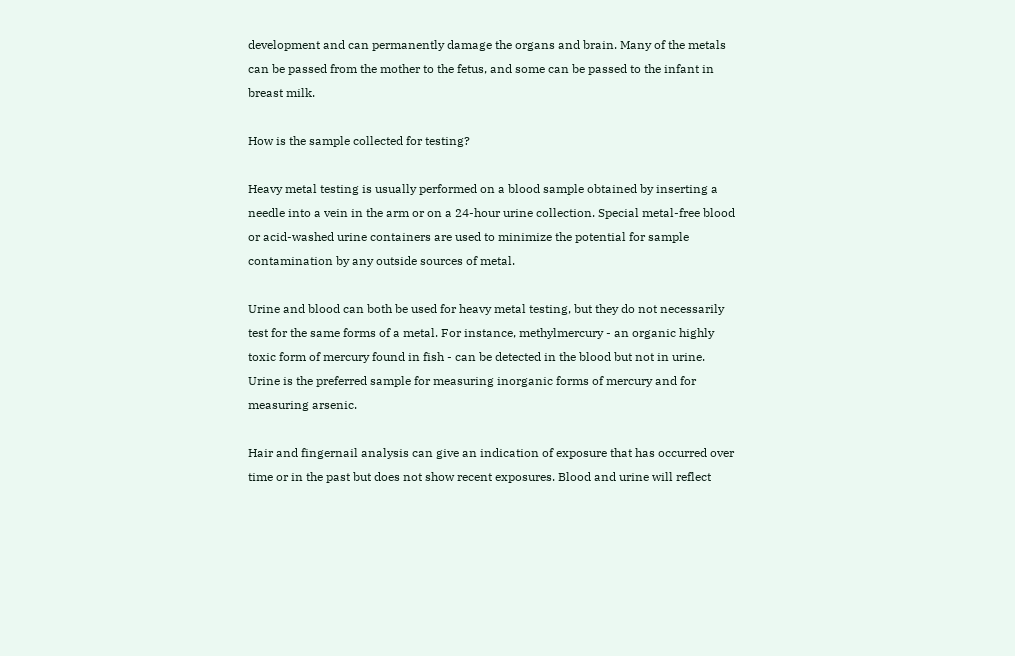development and can permanently damage the organs and brain. Many of the metals can be passed from the mother to the fetus, and some can be passed to the infant in breast milk.

How is the sample collected for testing?

Heavy metal testing is usually performed on a blood sample obtained by inserting a needle into a vein in the arm or on a 24-hour urine collection. Special metal-free blood or acid-washed urine containers are used to minimize the potential for sample contamination by any outside sources of metal.

Urine and blood can both be used for heavy metal testing, but they do not necessarily test for the same forms of a metal. For instance, methylmercury - an organic highly toxic form of mercury found in fish - can be detected in the blood but not in urine. Urine is the preferred sample for measuring inorganic forms of mercury and for measuring arsenic.

Hair and fingernail analysis can give an indication of exposure that has occurred over time or in the past but does not show recent exposures. Blood and urine will reflect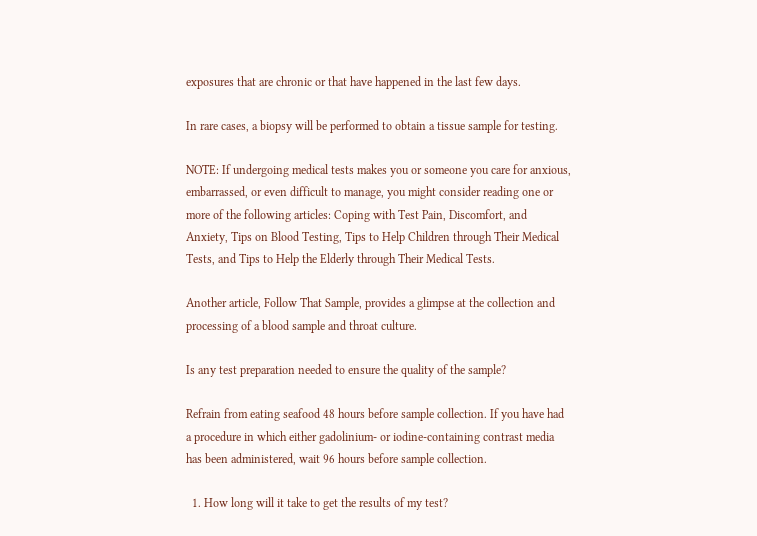exposures that are chronic or that have happened in the last few days.

In rare cases, a biopsy will be performed to obtain a tissue sample for testing.

NOTE: If undergoing medical tests makes you or someone you care for anxious, embarrassed, or even difficult to manage, you might consider reading one or more of the following articles: Coping with Test Pain, Discomfort, and Anxiety, Tips on Blood Testing, Tips to Help Children through Their Medical Tests, and Tips to Help the Elderly through Their Medical Tests.

Another article, Follow That Sample, provides a glimpse at the collection and processing of a blood sample and throat culture.

Is any test preparation needed to ensure the quality of the sample?

Refrain from eating seafood 48 hours before sample collection. If you have had a procedure in which either gadolinium- or iodine-containing contrast media has been administered, wait 96 hours before sample collection.

  1. How long will it take to get the results of my test?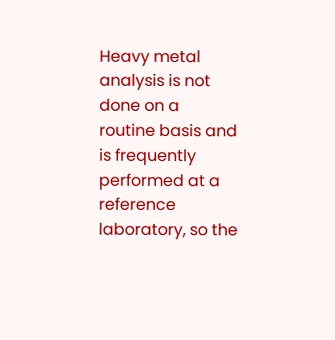Heavy metal analysis is not done on a routine basis and is frequently performed at a reference laboratory, so the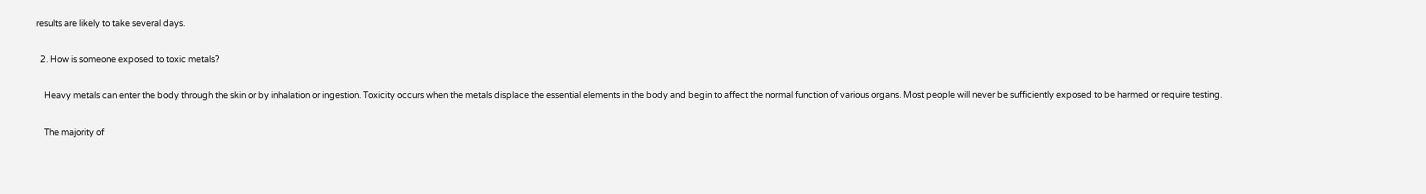results are likely to take several days.

  2. How is someone exposed to toxic metals?

    Heavy metals can enter the body through the skin or by inhalation or ingestion. Toxicity occurs when the metals displace the essential elements in the body and begin to affect the normal function of various organs. Most people will never be sufficiently exposed to be harmed or require testing.

    The majority of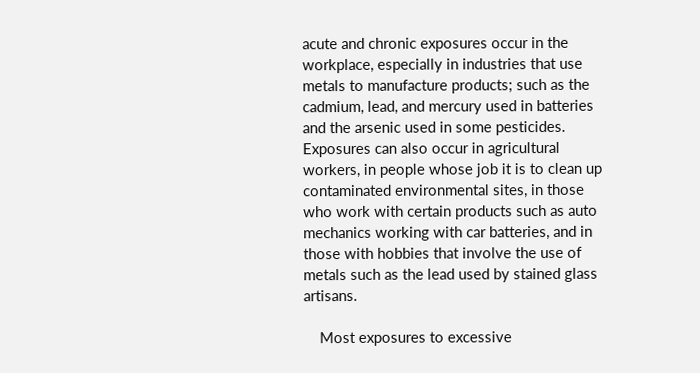acute and chronic exposures occur in the workplace, especially in industries that use metals to manufacture products; such as the cadmium, lead, and mercury used in batteries and the arsenic used in some pesticides. Exposures can also occur in agricultural workers, in people whose job it is to clean up contaminated environmental sites, in those who work with certain products such as auto mechanics working with car batteries, and in those with hobbies that involve the use of metals such as the lead used by stained glass artisans.

    Most exposures to excessive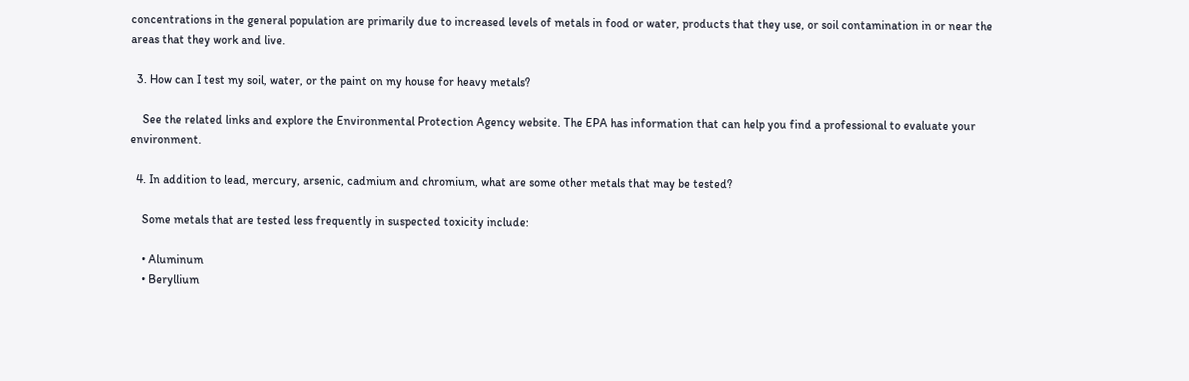concentrations in the general population are primarily due to increased levels of metals in food or water, products that they use, or soil contamination in or near the areas that they work and live.

  3. How can I test my soil, water, or the paint on my house for heavy metals?

    See the related links and explore the Environmental Protection Agency website. The EPA has information that can help you find a professional to evaluate your environment.

  4. In addition to lead, mercury, arsenic, cadmium and chromium, what are some other metals that may be tested?

    Some metals that are tested less frequently in suspected toxicity include:

    • Aluminum
    • Beryllium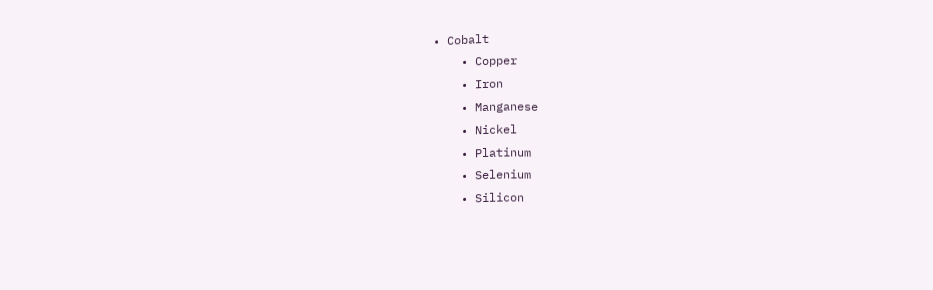• Cobalt
    • Copper
    • Iron
    • Manganese
    • Nickel
    • Platinum
    • Selenium
    • Silicon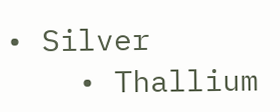• Silver
    • Thallium